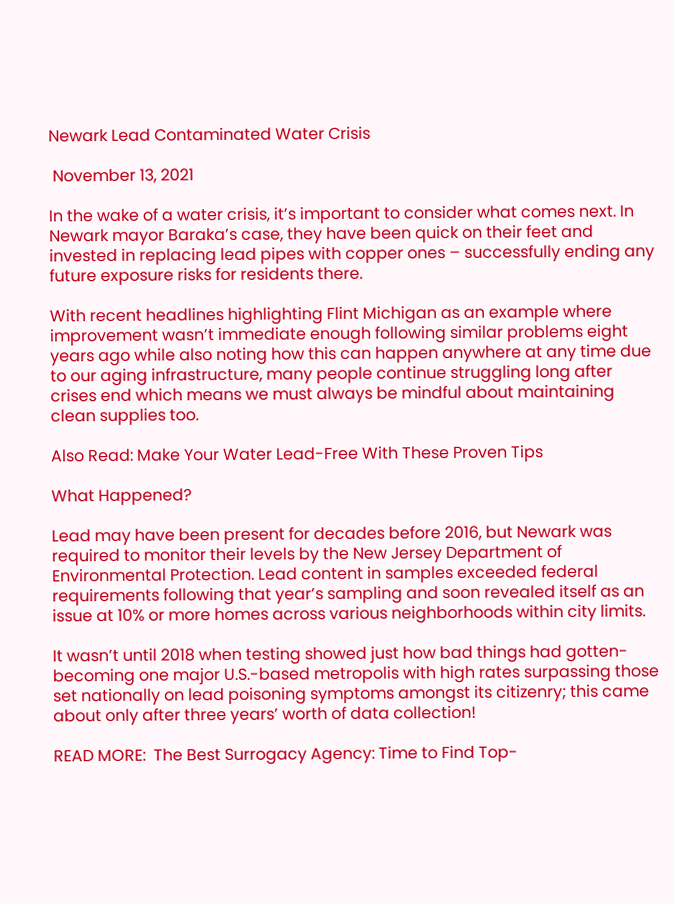Newark Lead Contaminated Water Crisis

 November 13, 2021

In the wake of a water crisis, it’s important to consider what comes next. In Newark mayor Baraka’s case, they have been quick on their feet and invested in replacing lead pipes with copper ones – successfully ending any future exposure risks for residents there.

With recent headlines highlighting Flint Michigan as an example where improvement wasn’t immediate enough following similar problems eight years ago while also noting how this can happen anywhere at any time due to our aging infrastructure, many people continue struggling long after crises end which means we must always be mindful about maintaining clean supplies too.

Also Read: Make Your Water Lead-Free With These Proven Tips

What Happened?

Lead may have been present for decades before 2016, but Newark was required to monitor their levels by the New Jersey Department of Environmental Protection. Lead content in samples exceeded federal requirements following that year’s sampling and soon revealed itself as an issue at 10% or more homes across various neighborhoods within city limits.

It wasn’t until 2018 when testing showed just how bad things had gotten- becoming one major U.S.-based metropolis with high rates surpassing those set nationally on lead poisoning symptoms amongst its citizenry; this came about only after three years’ worth of data collection!

READ MORE:  The Best Surrogacy Agency: Time to Find Top-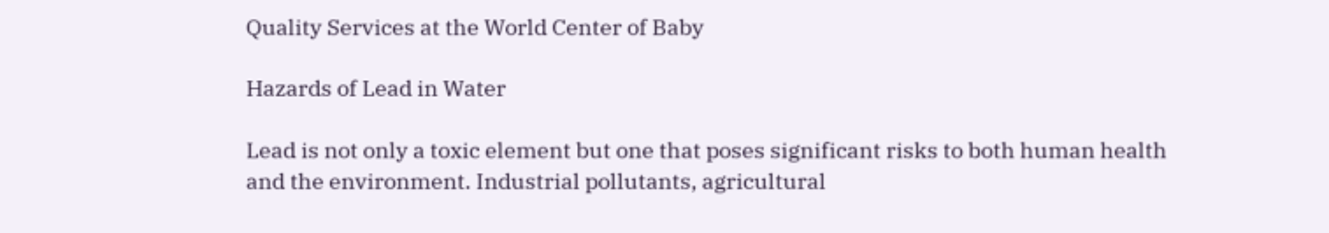Quality Services at the World Center of Baby

Hazards of Lead in Water

Lead is not only a toxic element but one that poses significant risks to both human health and the environment. Industrial pollutants, agricultural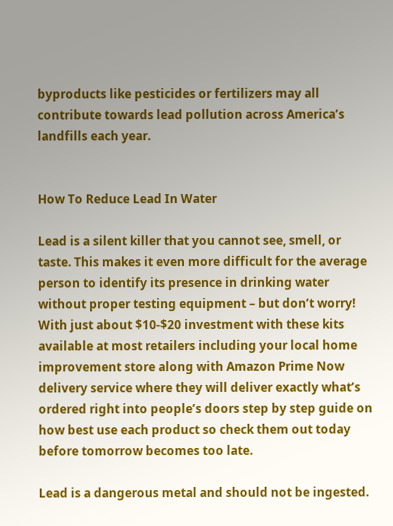byproducts like pesticides or fertilizers may all contribute towards lead pollution across America’s landfills each year.


How To Reduce Lead In Water

Lead is a silent killer that you cannot see, smell, or taste. This makes it even more difficult for the average person to identify its presence in drinking water without proper testing equipment – but don’t worry! With just about $10-$20 investment with these kits available at most retailers including your local home improvement store along with Amazon Prime Now delivery service where they will deliver exactly what’s ordered right into people’s doors step by step guide on how best use each product so check them out today before tomorrow becomes too late.

Lead is a dangerous metal and should not be ingested.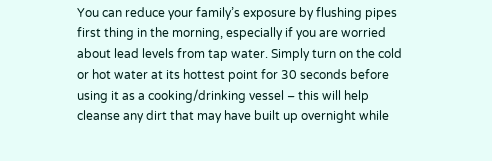You can reduce your family’s exposure by flushing pipes first thing in the morning, especially if you are worried about lead levels from tap water. Simply turn on the cold or hot water at its hottest point for 30 seconds before using it as a cooking/drinking vessel – this will help cleanse any dirt that may have built up overnight while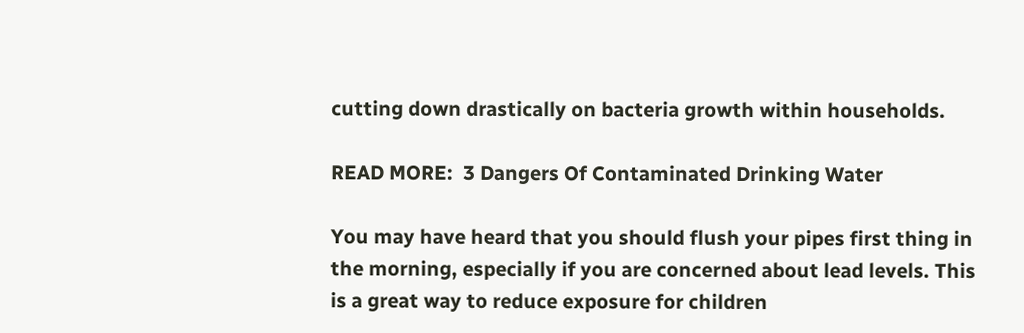cutting down drastically on bacteria growth within households.

READ MORE:  3 Dangers Of Contaminated Drinking Water

You may have heard that you should flush your pipes first thing in the morning, especially if you are concerned about lead levels. This is a great way to reduce exposure for children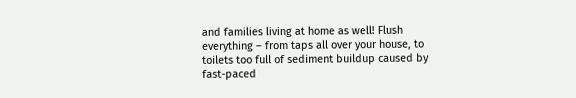and families living at home as well! Flush everything – from taps all over your house, to toilets too full of sediment buildup caused by fast-paced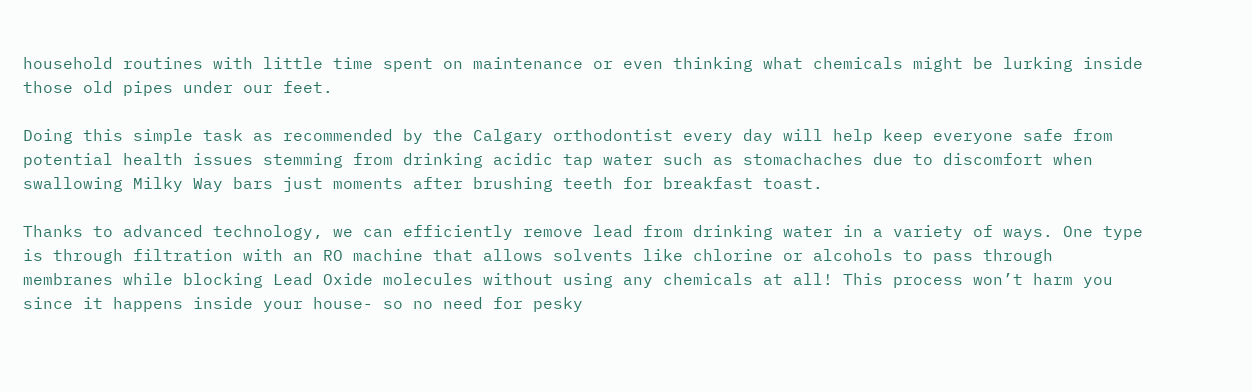household routines with little time spent on maintenance or even thinking what chemicals might be lurking inside those old pipes under our feet.

Doing this simple task as recommended by the Calgary orthodontist every day will help keep everyone safe from potential health issues stemming from drinking acidic tap water such as stomachaches due to discomfort when swallowing Milky Way bars just moments after brushing teeth for breakfast toast.

Thanks to advanced technology, we can efficiently remove lead from drinking water in a variety of ways. One type is through filtration with an RO machine that allows solvents like chlorine or alcohols to pass through membranes while blocking Lead Oxide molecules without using any chemicals at all! This process won’t harm you since it happens inside your house- so no need for pesky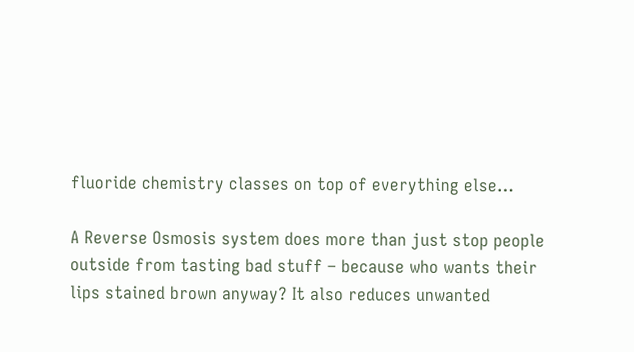fluoride chemistry classes on top of everything else…

A Reverse Osmosis system does more than just stop people outside from tasting bad stuff – because who wants their lips stained brown anyway? It also reduces unwanted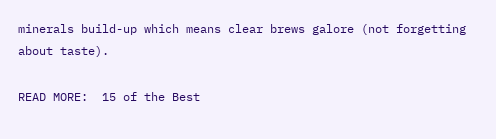minerals build-up which means clear brews galore (not forgetting about taste).

READ MORE:  15 of the Best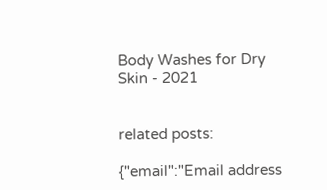Body Washes for Dry Skin - 2021


related posts:

{"email":"Email address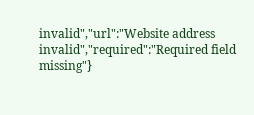invalid","url":"Website address invalid","required":"Required field missing"}